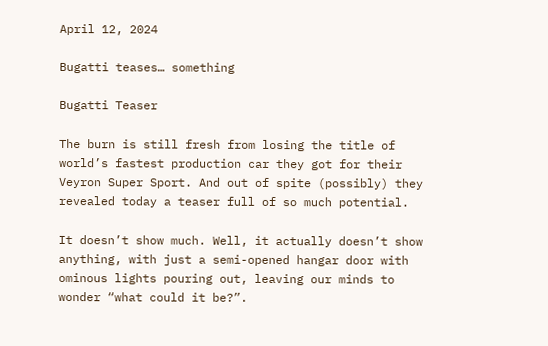April 12, 2024

Bugatti teases… something

Bugatti Teaser

The burn is still fresh from losing the title of world’s fastest production car they got for their Veyron Super Sport. And out of spite (possibly) they revealed today a teaser full of so much potential.

It doesn’t show much. Well, it actually doesn’t show anything, with just a semi-opened hangar door with ominous lights pouring out, leaving our minds to wonder “what could it be?”.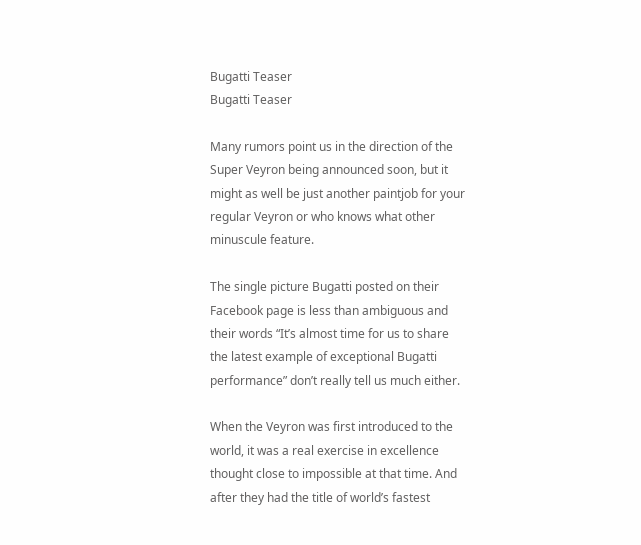Bugatti Teaser
Bugatti Teaser

Many rumors point us in the direction of the Super Veyron being announced soon, but it might as well be just another paintjob for your regular Veyron or who knows what other minuscule feature.

The single picture Bugatti posted on their Facebook page is less than ambiguous and their words “It’s almost time for us to share the latest example of exceptional Bugatti performance” don’t really tell us much either.

When the Veyron was first introduced to the world, it was a real exercise in excellence thought close to impossible at that time. And after they had the title of world’s fastest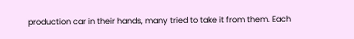production car in their hands, many tried to take it from them. Each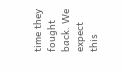time they fought back. We expect this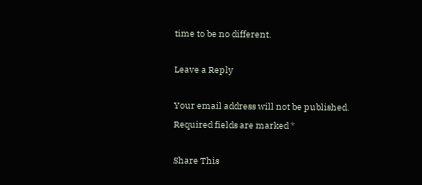time to be no different.

Leave a Reply

Your email address will not be published. Required fields are marked *

Share This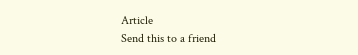Article
Send this to a friend